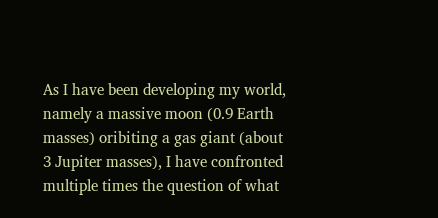As I have been developing my world, namely a massive moon (0.9 Earth masses) oribiting a gas giant (about 3 Jupiter masses), I have confronted multiple times the question of what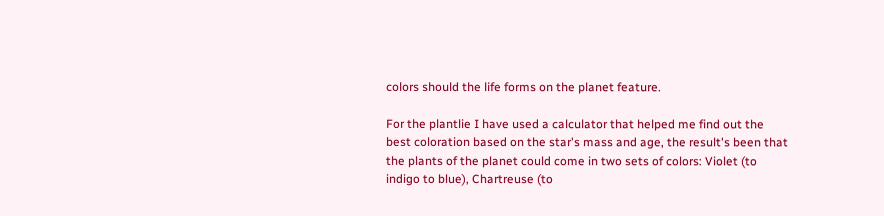colors should the life forms on the planet feature.

For the plantlie I have used a calculator that helped me find out the best coloration based on the star's mass and age, the result's been that the plants of the planet could come in two sets of colors: Violet (to indigo to blue), Chartreuse (to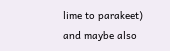lime to parakeet) and maybe also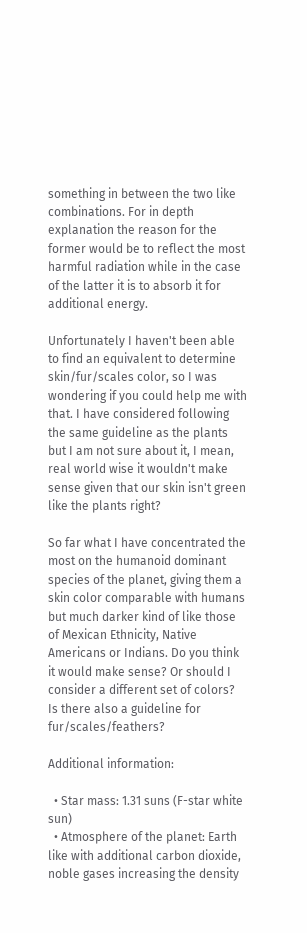something in between the two like combinations. For in depth explanation the reason for the former would be to reflect the most harmful radiation while in the case of the latter it is to absorb it for additional energy.

Unfortunately I haven't been able to find an equivalent to determine skin/fur/scales color, so I was wondering if you could help me with that. I have considered following the same guideline as the plants but I am not sure about it, I mean, real world wise it wouldn't make sense given that our skin isn't green like the plants right?

So far what I have concentrated the most on the humanoid dominant species of the planet, giving them a skin color comparable with humans but much darker kind of like those of Mexican Ethnicity, Native Americans or Indians. Do you think it would make sense? Or should I consider a different set of colors? Is there also a guideline for fur/scales/feathers?

Additional information:

  • Star mass: 1.31 suns (F-star white sun)
  • Atmosphere of the planet: Earth like with additional carbon dioxide, noble gases increasing the density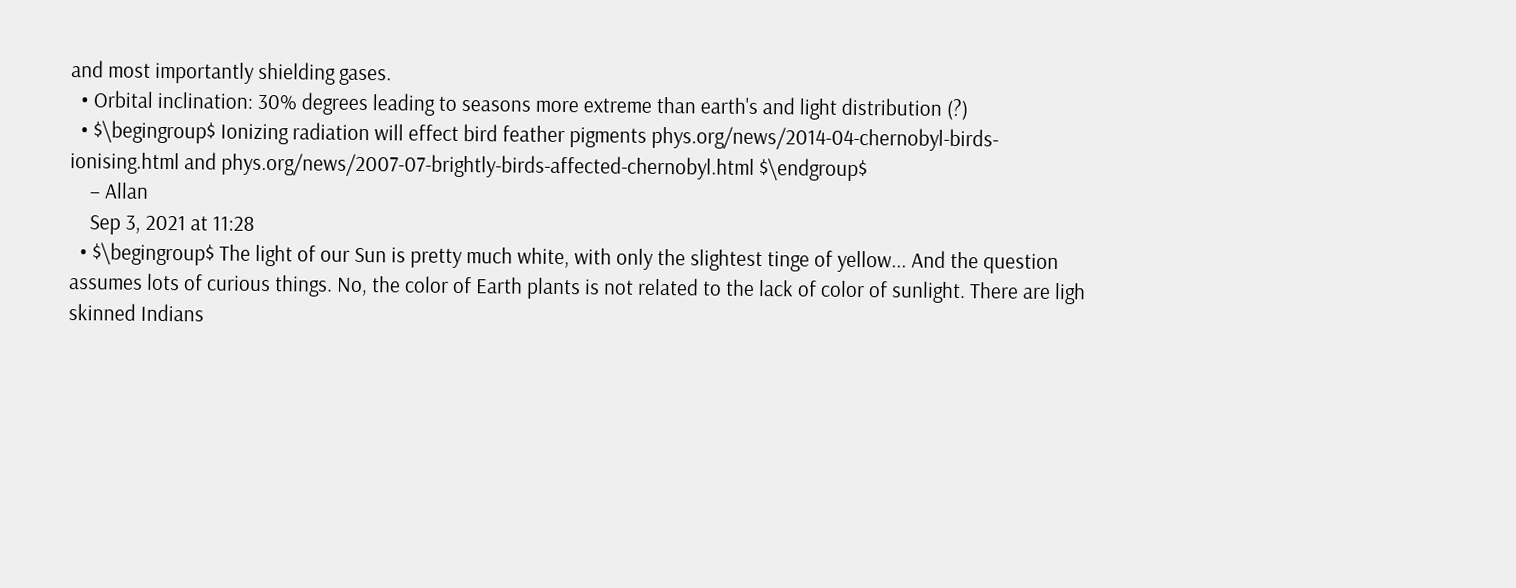and most importantly shielding gases.
  • Orbital inclination: 30% degrees leading to seasons more extreme than earth's and light distribution (?)
  • $\begingroup$ Ionizing radiation will effect bird feather pigments phys.org/news/2014-04-chernobyl-birds-ionising.html and phys.org/news/2007-07-brightly-birds-affected-chernobyl.html $\endgroup$
    – Allan
    Sep 3, 2021 at 11:28
  • $\begingroup$ The light of our Sun is pretty much white, with only the slightest tinge of yellow... And the question assumes lots of curious things. No, the color of Earth plants is not related to the lack of color of sunlight. There are ligh skinned Indians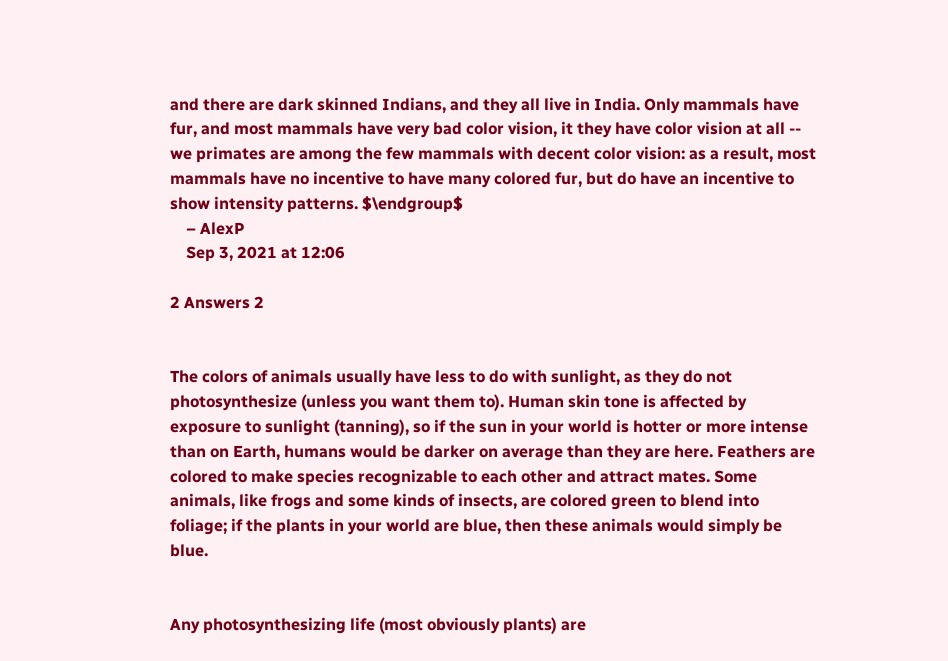and there are dark skinned Indians, and they all live in India. Only mammals have fur, and most mammals have very bad color vision, it they have color vision at all -- we primates are among the few mammals with decent color vision: as a result, most mammals have no incentive to have many colored fur, but do have an incentive to show intensity patterns. $\endgroup$
    – AlexP
    Sep 3, 2021 at 12:06

2 Answers 2


The colors of animals usually have less to do with sunlight, as they do not photosynthesize (unless you want them to). Human skin tone is affected by exposure to sunlight (tanning), so if the sun in your world is hotter or more intense than on Earth, humans would be darker on average than they are here. Feathers are colored to make species recognizable to each other and attract mates. Some animals, like frogs and some kinds of insects, are colored green to blend into foliage; if the plants in your world are blue, then these animals would simply be blue.


Any photosynthesizing life (most obviously plants) are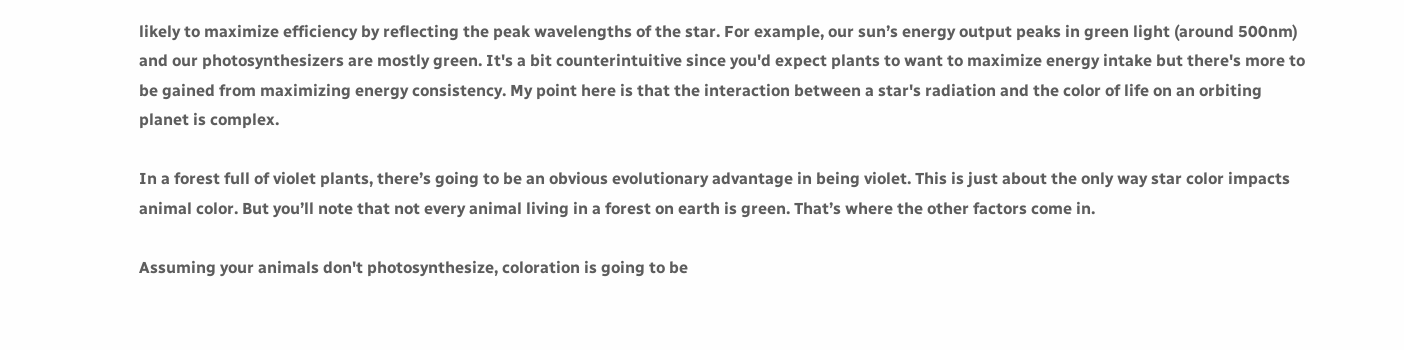likely to maximize efficiency by reflecting the peak wavelengths of the star. For example, our sun’s energy output peaks in green light (around 500nm) and our photosynthesizers are mostly green. It's a bit counterintuitive since you'd expect plants to want to maximize energy intake but there's more to be gained from maximizing energy consistency. My point here is that the interaction between a star's radiation and the color of life on an orbiting planet is complex.

In a forest full of violet plants, there’s going to be an obvious evolutionary advantage in being violet. This is just about the only way star color impacts animal color. But you’ll note that not every animal living in a forest on earth is green. That’s where the other factors come in.

Assuming your animals don't photosynthesize, coloration is going to be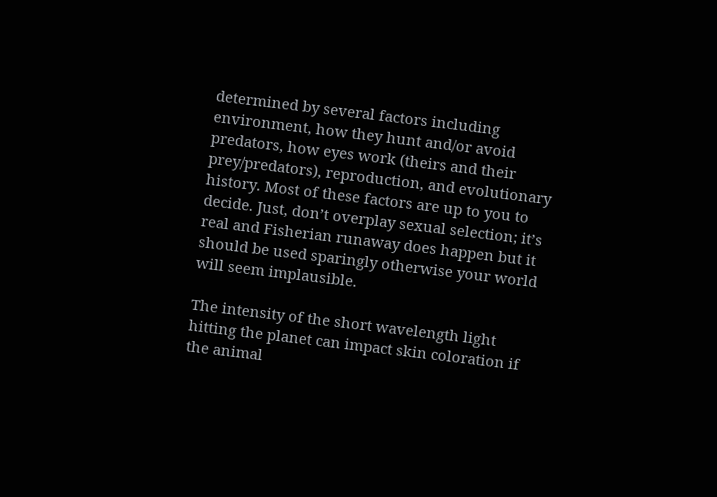determined by several factors including environment, how they hunt and/or avoid predators, how eyes work (theirs and their prey/predators), reproduction, and evolutionary history. Most of these factors are up to you to decide. Just, don’t overplay sexual selection; it’s real and Fisherian runaway does happen but it should be used sparingly otherwise your world will seem implausible.

The intensity of the short wavelength light hitting the planet can impact skin coloration if the animal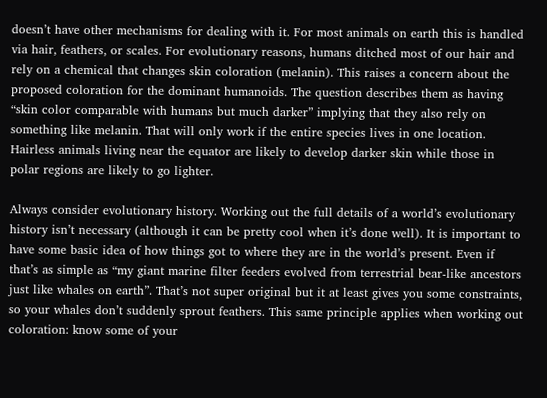doesn’t have other mechanisms for dealing with it. For most animals on earth this is handled via hair, feathers, or scales. For evolutionary reasons, humans ditched most of our hair and rely on a chemical that changes skin coloration (melanin). This raises a concern about the proposed coloration for the dominant humanoids. The question describes them as having “skin color comparable with humans but much darker” implying that they also rely on something like melanin. That will only work if the entire species lives in one location. Hairless animals living near the equator are likely to develop darker skin while those in polar regions are likely to go lighter.

Always consider evolutionary history. Working out the full details of a world’s evolutionary history isn’t necessary (although it can be pretty cool when it’s done well). It is important to have some basic idea of how things got to where they are in the world’s present. Even if that’s as simple as “my giant marine filter feeders evolved from terrestrial bear-like ancestors just like whales on earth”. That’s not super original but it at least gives you some constraints, so your whales don’t suddenly sprout feathers. This same principle applies when working out coloration: know some of your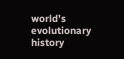world’s evolutionary history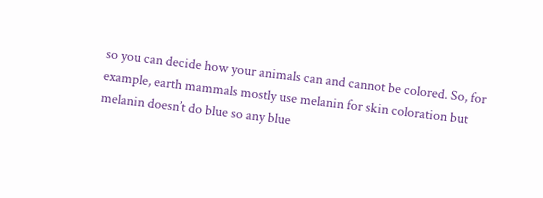so you can decide how your animals can and cannot be colored. So, for example, earth mammals mostly use melanin for skin coloration but melanin doesn’t do blue so any blue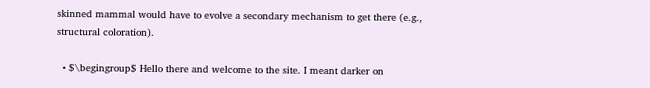skinned mammal would have to evolve a secondary mechanism to get there (e.g., structural coloration).

  • $\begingroup$ Hello there and welcome to the site. I meant darker on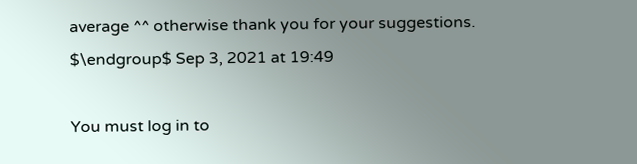average ^^ otherwise thank you for your suggestions. $\endgroup$ Sep 3, 2021 at 19:49

You must log in to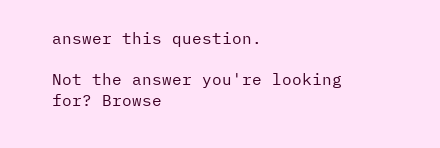answer this question.

Not the answer you're looking for? Browse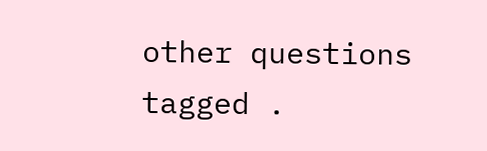other questions tagged .